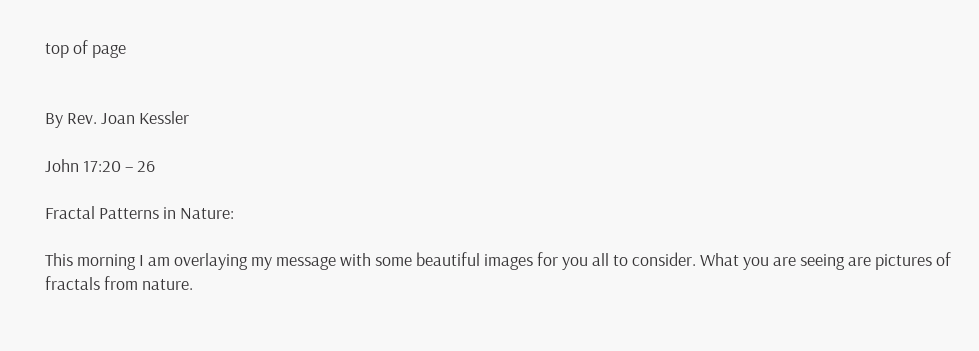top of page


By Rev. Joan Kessler

John 17:20 – 26

Fractal Patterns in Nature:

This morning I am overlaying my message with some beautiful images for you all to consider. What you are seeing are pictures of fractals from nature.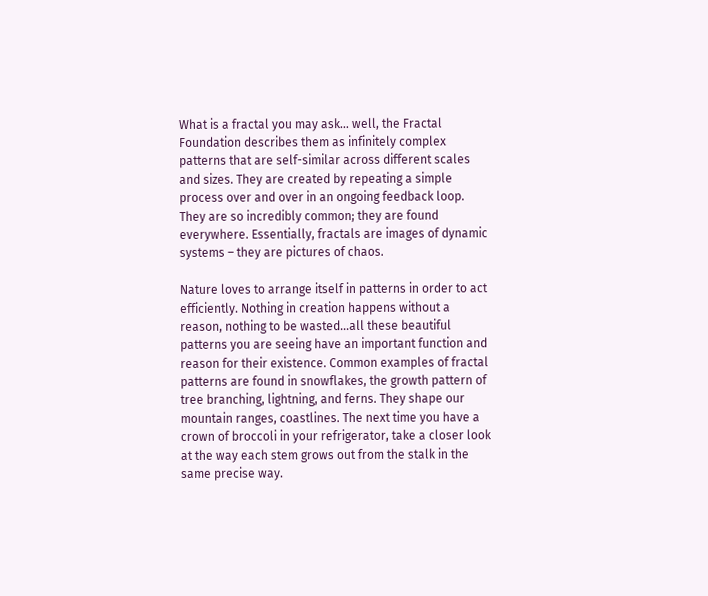What is a fractal you may ask… well, the Fractal Foundation describes them as infinitely complex patterns that are self-similar across different scales and sizes. They are created by repeating a simple process over and over in an ongoing feedback loop. They are so incredibly common; they are found everywhere. Essentially, fractals are images of dynamic systems – they are pictures of chaos.

Nature loves to arrange itself in patterns in order to act efficiently. Nothing in creation happens without a reason, nothing to be wasted…all these beautiful patterns you are seeing have an important function and reason for their existence. Common examples of fractal patterns are found in snowflakes, the growth pattern of tree branching, lightning, and ferns. They shape our mountain ranges, coastlines. The next time you have a crown of broccoli in your refrigerator, take a closer look at the way each stem grows out from the stalk in the same precise way.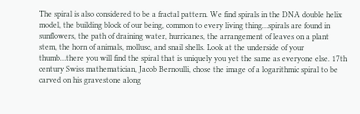The spiral is also considered to be a fractal pattern. We find spirals in the DNA double helix model, the building block of our being, common to every living thing…spirals are found in sunflowers, the path of draining water, hurricanes, the arrangement of leaves on a plant stem, the horn of animals, mollusc, and snail shells. Look at the underside of your thumb…there you will find the spiral that is uniquely you yet the same as everyone else. 17th century Swiss mathematician, Jacob Bernoulli, chose the image of a logarithmic spiral to be carved on his gravestone along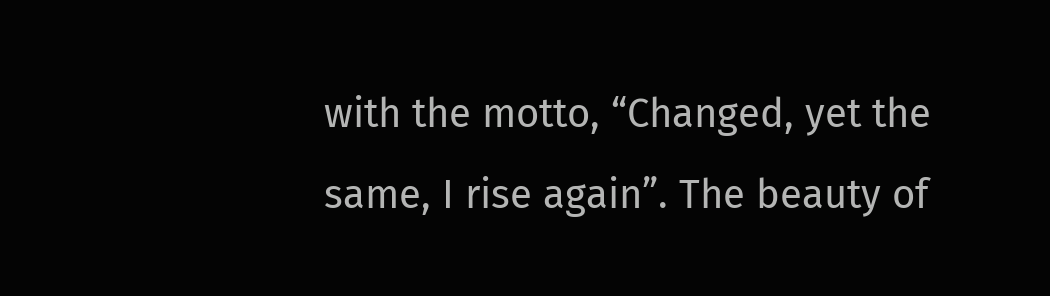with the motto, “Changed, yet the same, I rise again”. The beauty of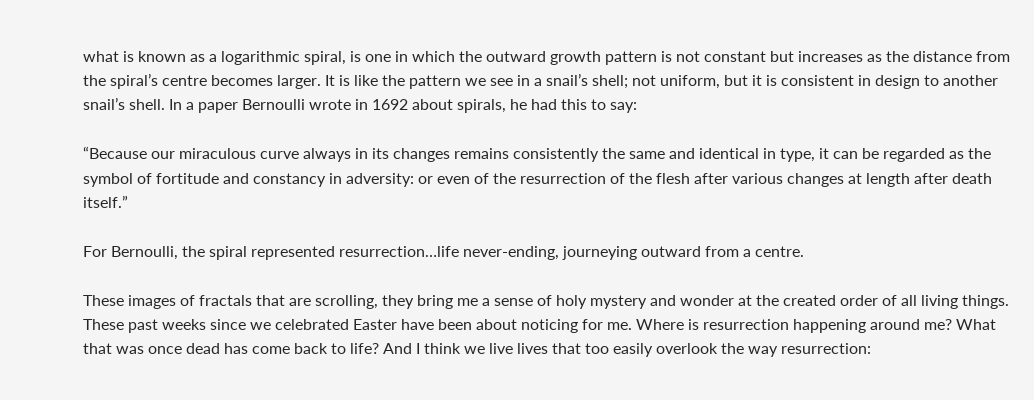what is known as a logarithmic spiral, is one in which the outward growth pattern is not constant but increases as the distance from the spiral’s centre becomes larger. It is like the pattern we see in a snail’s shell; not uniform, but it is consistent in design to another snail’s shell. In a paper Bernoulli wrote in 1692 about spirals, he had this to say:

“Because our miraculous curve always in its changes remains consistently the same and identical in type, it can be regarded as the symbol of fortitude and constancy in adversity: or even of the resurrection of the flesh after various changes at length after death itself.”

For Bernoulli, the spiral represented resurrection…life never-ending, journeying outward from a centre.

These images of fractals that are scrolling, they bring me a sense of holy mystery and wonder at the created order of all living things. These past weeks since we celebrated Easter have been about noticing for me. Where is resurrection happening around me? What that was once dead has come back to life? And I think we live lives that too easily overlook the way resurrection: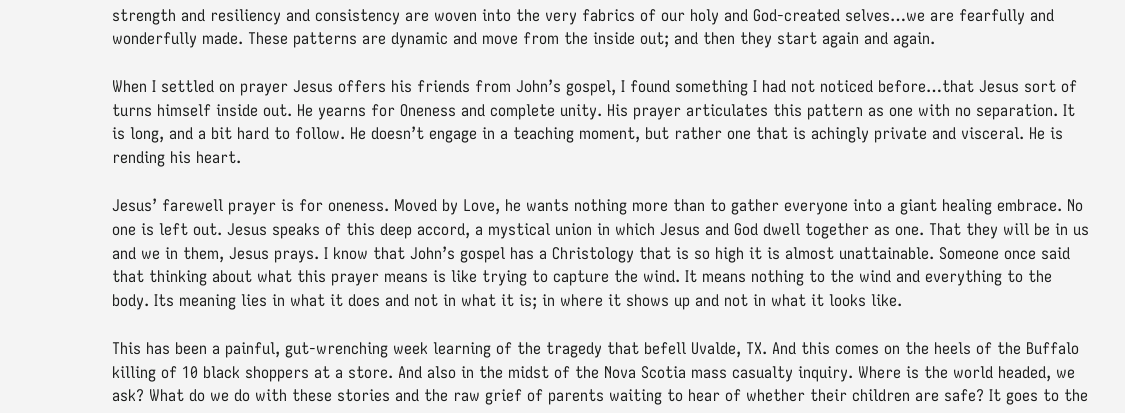strength and resiliency and consistency are woven into the very fabrics of our holy and God-created selves…we are fearfully and wonderfully made. These patterns are dynamic and move from the inside out; and then they start again and again.

When I settled on prayer Jesus offers his friends from John’s gospel, I found something I had not noticed before…that Jesus sort of turns himself inside out. He yearns for Oneness and complete unity. His prayer articulates this pattern as one with no separation. It is long, and a bit hard to follow. He doesn’t engage in a teaching moment, but rather one that is achingly private and visceral. He is rending his heart.

Jesus’ farewell prayer is for oneness. Moved by Love, he wants nothing more than to gather everyone into a giant healing embrace. No one is left out. Jesus speaks of this deep accord, a mystical union in which Jesus and God dwell together as one. That they will be in us and we in them, Jesus prays. I know that John’s gospel has a Christology that is so high it is almost unattainable. Someone once said that thinking about what this prayer means is like trying to capture the wind. It means nothing to the wind and everything to the body. Its meaning lies in what it does and not in what it is; in where it shows up and not in what it looks like.

This has been a painful, gut-wrenching week learning of the tragedy that befell Uvalde, TX. And this comes on the heels of the Buffalo killing of 10 black shoppers at a store. And also in the midst of the Nova Scotia mass casualty inquiry. Where is the world headed, we ask? What do we do with these stories and the raw grief of parents waiting to hear of whether their children are safe? It goes to the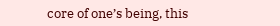core of one’s being, this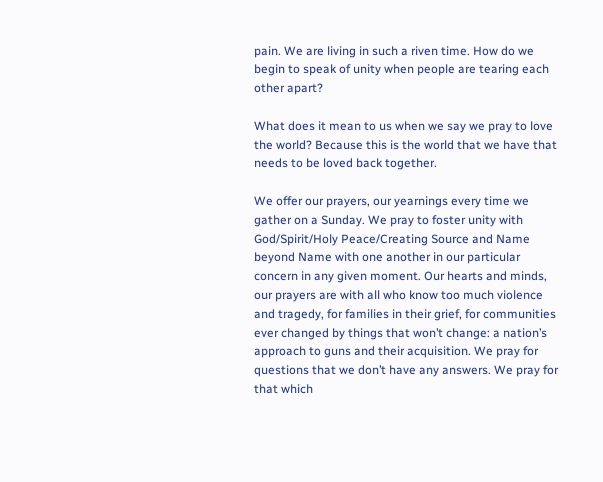pain. We are living in such a riven time. How do we begin to speak of unity when people are tearing each other apart?

What does it mean to us when we say we pray to love the world? Because this is the world that we have that needs to be loved back together.

We offer our prayers, our yearnings every time we gather on a Sunday. We pray to foster unity with God/Spirit/Holy Peace/Creating Source and Name beyond Name with one another in our particular concern in any given moment. Our hearts and minds, our prayers are with all who know too much violence and tragedy, for families in their grief, for communities ever changed by things that won’t change: a nation’s approach to guns and their acquisition. We pray for questions that we don’t have any answers. We pray for that which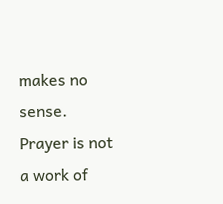makes no sense. Prayer is not a work of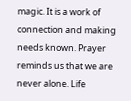magic. It is a work of connection and making needs known. Prayer reminds us that we are never alone. Life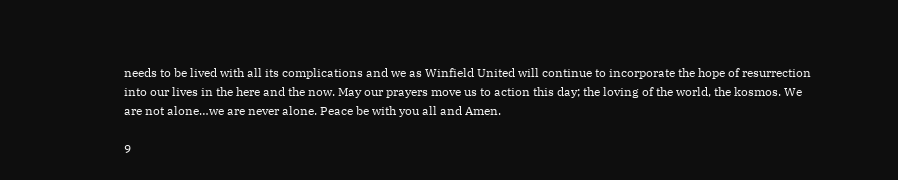needs to be lived with all its complications and we as Winfield United will continue to incorporate the hope of resurrection into our lives in the here and the now. May our prayers move us to action this day; the loving of the world, the kosmos. We are not alone…we are never alone. Peace be with you all and Amen.

9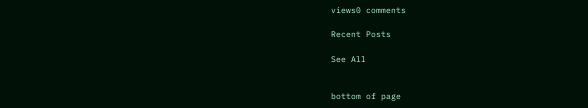views0 comments

Recent Posts

See All


bottom of page